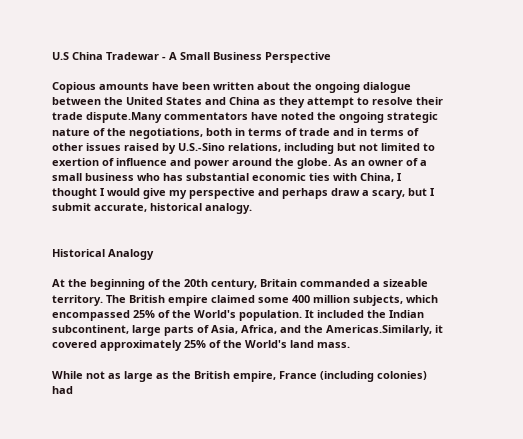U.S China Tradewar - A Small Business Perspective

Copious amounts have been written about the ongoing dialogue between the United States and China as they attempt to resolve their trade dispute.Many commentators have noted the ongoing strategic nature of the negotiations, both in terms of trade and in terms of other issues raised by U.S.-Sino relations, including but not limited to exertion of influence and power around the globe. As an owner of a small business who has substantial economic ties with China, I thought I would give my perspective and perhaps draw a scary, but I submit accurate, historical analogy.


Historical Analogy

At the beginning of the 20th century, Britain commanded a sizeable territory. The British empire claimed some 400 million subjects, which encompassed 25% of the World's population. It included the Indian subcontinent, large parts of Asia, Africa, and the Americas.Similarly, it covered approximately 25% of the World's land mass.

While not as large as the British empire, France (including colonies) had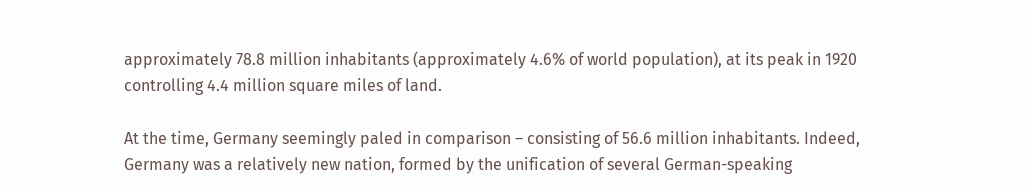approximately 78.8 million inhabitants (approximately 4.6% of world population), at its peak in 1920 controlling 4.4 million square miles of land.

At the time, Germany seemingly paled in comparison – consisting of 56.6 million inhabitants. Indeed, Germany was a relatively new nation, formed by the unification of several German-speaking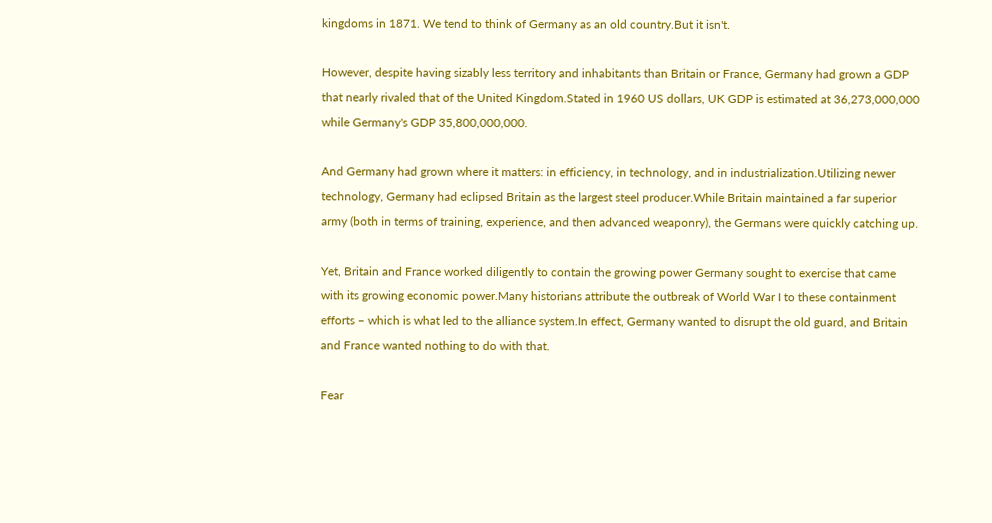kingdoms in 1871. We tend to think of Germany as an old country.But it isn't.

However, despite having sizably less territory and inhabitants than Britain or France, Germany had grown a GDP that nearly rivaled that of the United Kingdom.Stated in 1960 US dollars, UK GDP is estimated at 36,273,000,000 while Germany's GDP 35,800,000,000.

And Germany had grown where it matters: in efficiency, in technology, and in industrialization.Utilizing newer technology, Germany had eclipsed Britain as the largest steel producer.While Britain maintained a far superior army (both in terms of training, experience, and then advanced weaponry), the Germans were quickly catching up.

Yet, Britain and France worked diligently to contain the growing power Germany sought to exercise that came with its growing economic power.Many historians attribute the outbreak of World War I to these containment efforts – which is what led to the alliance system.In effect, Germany wanted to disrupt the old guard, and Britain and France wanted nothing to do with that.

Fear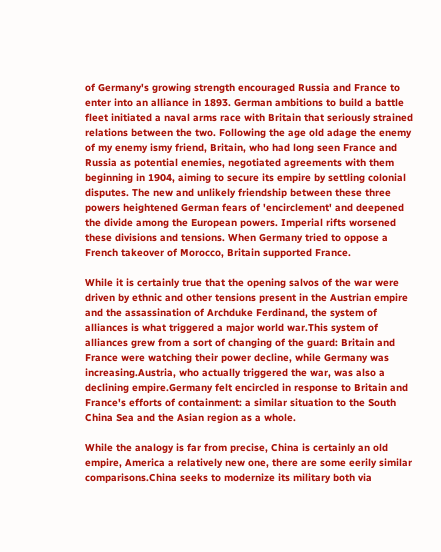of Germany's growing strength encouraged Russia and France to enter into an alliance in 1893. German ambitions to build a battle fleet initiated a naval arms race with Britain that seriously strained relations between the two. Following the age old adage the enemy of my enemy ismy friend, Britain, who had long seen France and Russia as potential enemies, negotiated agreements with them beginning in 1904, aiming to secure its empire by settling colonial disputes. The new and unlikely friendship between these three powers heightened German fears of 'encirclement' and deepened the divide among the European powers. Imperial rifts worsened these divisions and tensions. When Germany tried to oppose a French takeover of Morocco, Britain supported France.

While it is certainly true that the opening salvos of the war were driven by ethnic and other tensions present in the Austrian empire and the assassination of Archduke Ferdinand, the system of alliances is what triggered a major world war.This system of alliances grew from a sort of changing of the guard: Britain and France were watching their power decline, while Germany was increasing.Austria, who actually triggered the war, was also a declining empire.Germany felt encircled in response to Britain and France's efforts of containment: a similar situation to the South China Sea and the Asian region as a whole.

While the analogy is far from precise, China is certainly an old empire, America a relatively new one, there are some eerily similar comparisons.China seeks to modernize its military both via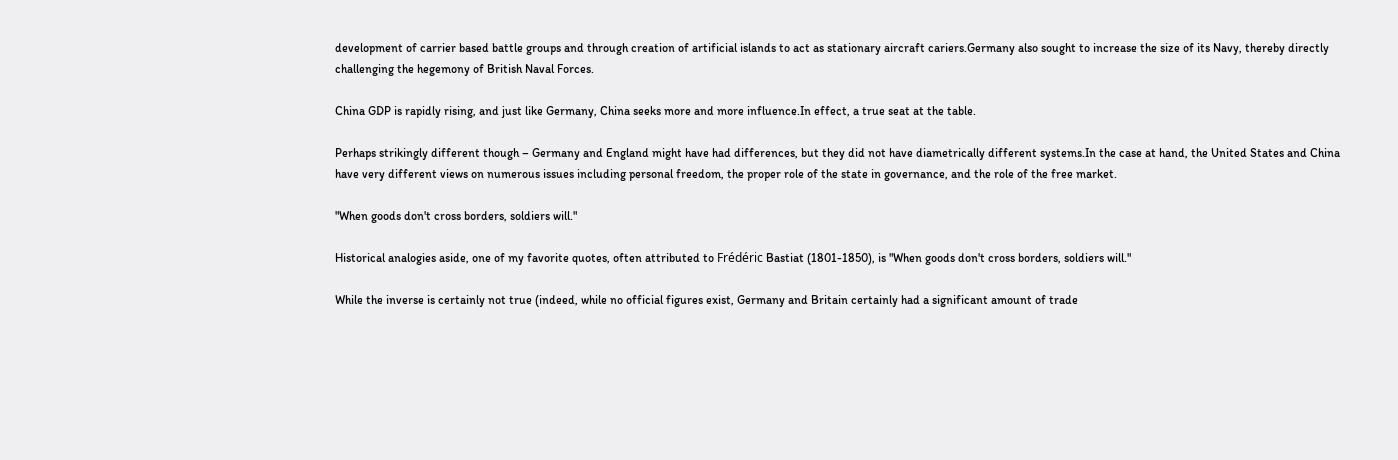development of carrier based battle groups and through creation of artificial islands to act as stationary aircraft cariers.Germany also sought to increase the size of its Navy, thereby directly challenging the hegemony of British Naval Forces.

China GDP is rapidly rising, and just like Germany, China seeks more and more influence.In effect, a true seat at the table.

Perhaps strikingly different though – Germany and England might have had differences, but they did not have diametrically different systems.In the case at hand, the United States and China have very different views on numerous issues including personal freedom, the proper role of the state in governance, and the role of the free market.

"When goods don't cross borders, soldiers will."

Historical analogies aside, one of my favorite quotes, often attributed to Frédéric Bastiat (1801-1850), is "When goods don't cross borders, soldiers will."

While the inverse is certainly not true (indeed, while no official figures exist, Germany and Britain certainly had a significant amount of trade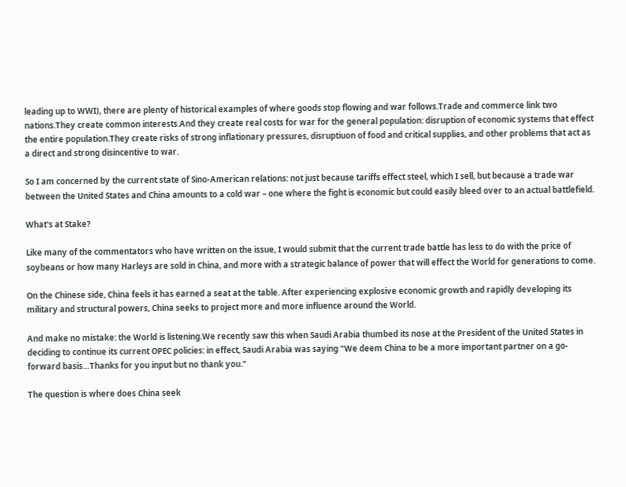leading up to WWI), there are plenty of historical examples of where goods stop flowing and war follows.Trade and commerce link two nations.They create common interests.And they create real costs for war for the general population: disruption of economic systems that effect the entire population.They create risks of strong inflationary pressures, disruptiuon of food and critical supplies, and other problems that act as a direct and strong disincentive to war.

So I am concerned by the current state of Sino-American relations: not just because tariffs effect steel, which I sell, but because a trade war between the United States and China amounts to a cold war – one where the fight is economic but could easily bleed over to an actual battlefield.

What's at Stake?

Like many of the commentators who have written on the issue, I would submit that the current trade battle has less to do with the price of soybeans or how many Harleys are sold in China, and more with a strategic balance of power that will effect the World for generations to come.

On the Chinese side, China feels it has earned a seat at the table. After experiencing explosive economic growth and rapidly developing its military and structural powers, China seeks to project more and more influence around the World.

And make no mistake: the World is listening.We recently saw this when Saudi Arabia thumbed its nose at the President of the United States in deciding to continue its current OPEC policies: in effect, Saudi Arabia was saying "We deem China to be a more important partner on a go-forward basis…Thanks for you input but no thank you."

The question is where does China seek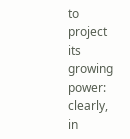to project its growing power: clearly, in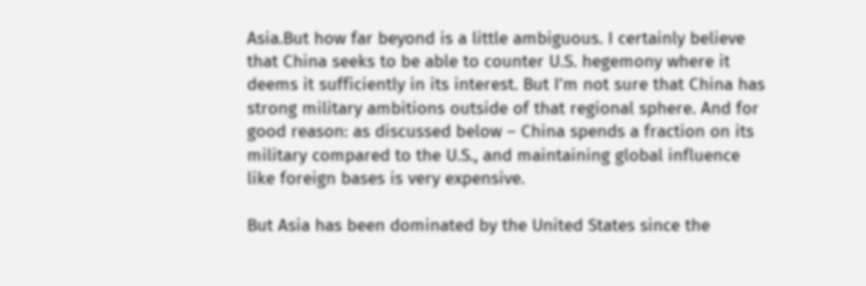Asia.But how far beyond is a little ambiguous. I certainly believe that China seeks to be able to counter U.S. hegemony where it deems it sufficiently in its interest. But I'm not sure that China has strong military ambitions outside of that regional sphere. And for good reason: as discussed below – China spends a fraction on its military compared to the U.S., and maintaining global influence like foreign bases is very expensive.

But Asia has been dominated by the United States since the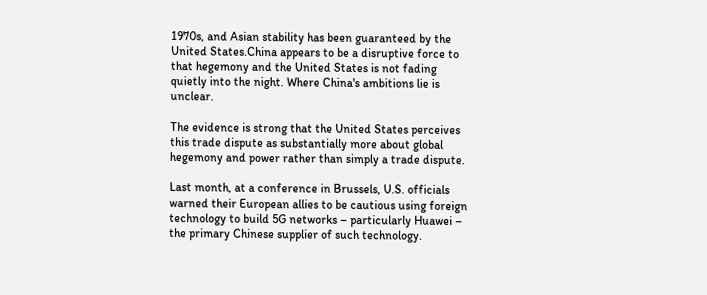1970s, and Asian stability has been guaranteed by the United States.China appears to be a disruptive force to that hegemony and the United States is not fading quietly into the night. Where China's ambitions lie is unclear.

The evidence is strong that the United States perceives this trade dispute as substantially more about global hegemony and power rather than simply a trade dispute.

Last month, at a conference in Brussels, U.S. officials warned their European allies to be cautious using foreign technology to build 5G networks – particularly Huawei – the primary Chinese supplier of such technology.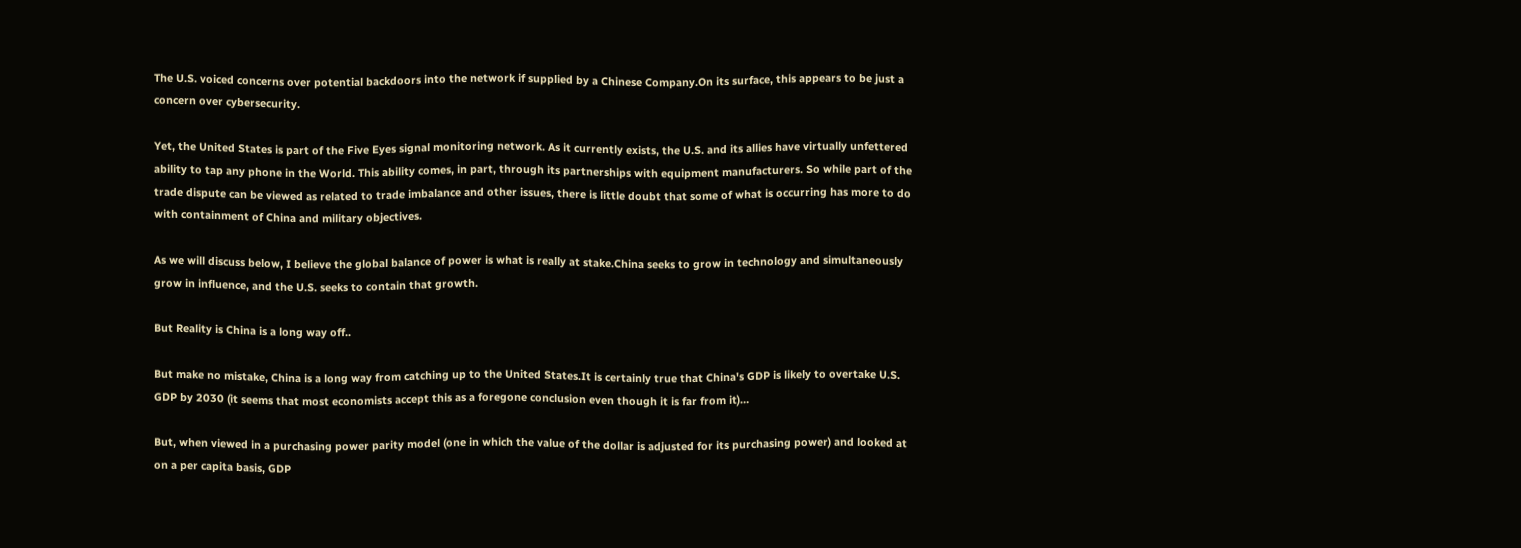The U.S. voiced concerns over potential backdoors into the network if supplied by a Chinese Company.On its surface, this appears to be just a concern over cybersecurity.

Yet, the United States is part of the Five Eyes signal monitoring network. As it currently exists, the U.S. and its allies have virtually unfettered ability to tap any phone in the World. This ability comes, in part, through its partnerships with equipment manufacturers. So while part of the trade dispute can be viewed as related to trade imbalance and other issues, there is little doubt that some of what is occurring has more to do with containment of China and military objectives.

As we will discuss below, I believe the global balance of power is what is really at stake.China seeks to grow in technology and simultaneously grow in influence, and the U.S. seeks to contain that growth.

But Reality is China is a long way off..

But make no mistake, China is a long way from catching up to the United States.It is certainly true that China's GDP is likely to overtake U.S. GDP by 2030 (it seems that most economists accept this as a foregone conclusion even though it is far from it)…

But, when viewed in a purchasing power parity model (one in which the value of the dollar is adjusted for its purchasing power) and looked at on a per capita basis, GDP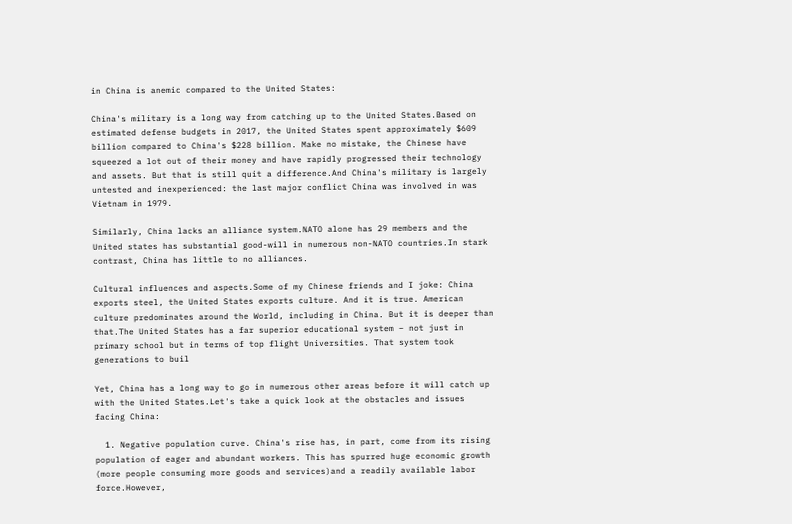in China is anemic compared to the United States:

China's military is a long way from catching up to the United States.Based on estimated defense budgets in 2017, the United States spent approximately $609 billion compared to China's $228 billion. Make no mistake, the Chinese have squeezed a lot out of their money and have rapidly progressed their technology and assets. But that is still quit a difference.And China's military is largely untested and inexperienced: the last major conflict China was involved in was Vietnam in 1979.

Similarly, China lacks an alliance system.NATO alone has 29 members and the United states has substantial good-will in numerous non-NATO countries.In stark contrast, China has little to no alliances.

Cultural influences and aspects.Some of my Chinese friends and I joke: China exports steel, the United States exports culture. And it is true. American culture predominates around the World, including in China. But it is deeper than that.The United States has a far superior educational system – not just in primary school but in terms of top flight Universities. That system took generations to buil

Yet, China has a long way to go in numerous other areas before it will catch up with the United States.Let's take a quick look at the obstacles and issues facing China:

  1. Negative population curve. China's rise has, in part, come from its rising population of eager and abundant workers. This has spurred huge economic growth (more people consuming more goods and services)and a readily available labor force.However,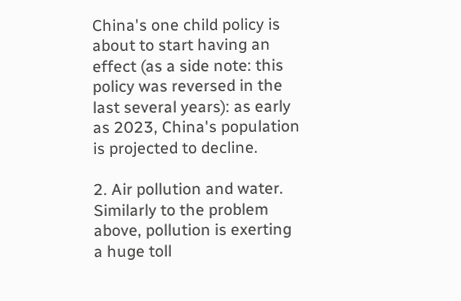China's one child policy is about to start having an effect (as a side note: this policy was reversed in the last several years): as early as 2023, China's population is projected to decline.

2. Air pollution and water. Similarly to the problem above, pollution is exerting a huge toll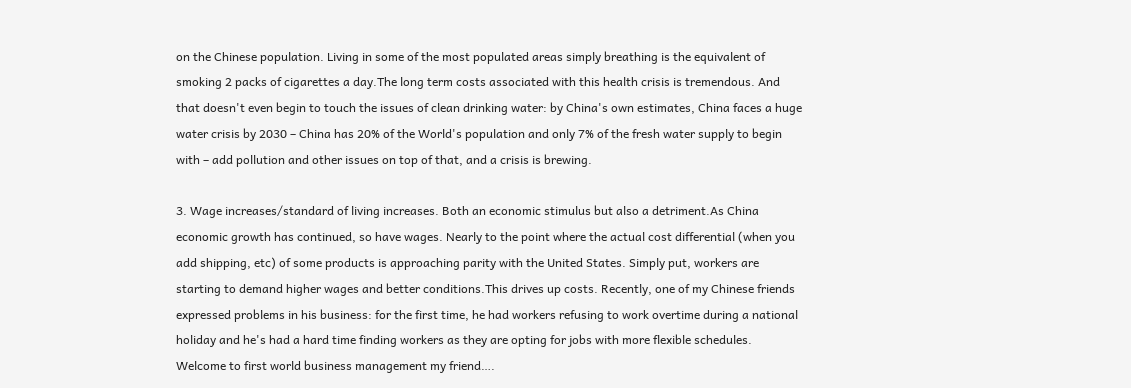on the Chinese population. Living in some of the most populated areas simply breathing is the equivalent of smoking 2 packs of cigarettes a day.The long term costs associated with this health crisis is tremendous. And that doesn't even begin to touch the issues of clean drinking water: by China's own estimates, China faces a huge water crisis by 2030 – China has 20% of the World's population and only 7% of the fresh water supply to begin with – add pollution and other issues on top of that, and a crisis is brewing.

3. Wage increases/standard of living increases. Both an economic stimulus but also a detriment.As China economic growth has continued, so have wages. Nearly to the point where the actual cost differential (when you add shipping, etc) of some products is approaching parity with the United States. Simply put, workers are starting to demand higher wages and better conditions.This drives up costs. Recently, one of my Chinese friends expressed problems in his business: for the first time, he had workers refusing to work overtime during a national holiday and he's had a hard time finding workers as they are opting for jobs with more flexible schedules. Welcome to first world business management my friend….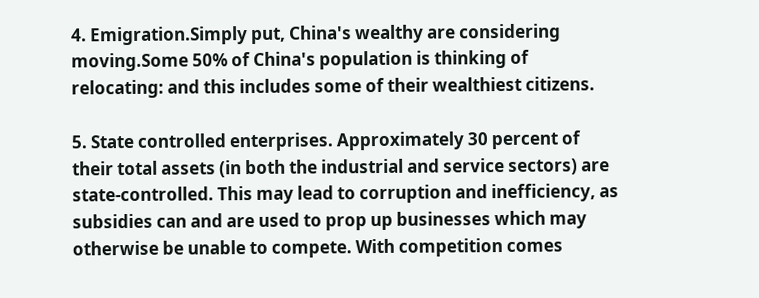4. Emigration.Simply put, China's wealthy are considering moving.Some 50% of China's population is thinking of relocating: and this includes some of their wealthiest citizens.

5. State controlled enterprises. Approximately 30 percent of their total assets (in both the industrial and service sectors) are state-controlled. This may lead to corruption and inefficiency, as subsidies can and are used to prop up businesses which may otherwise be unable to compete. With competition comes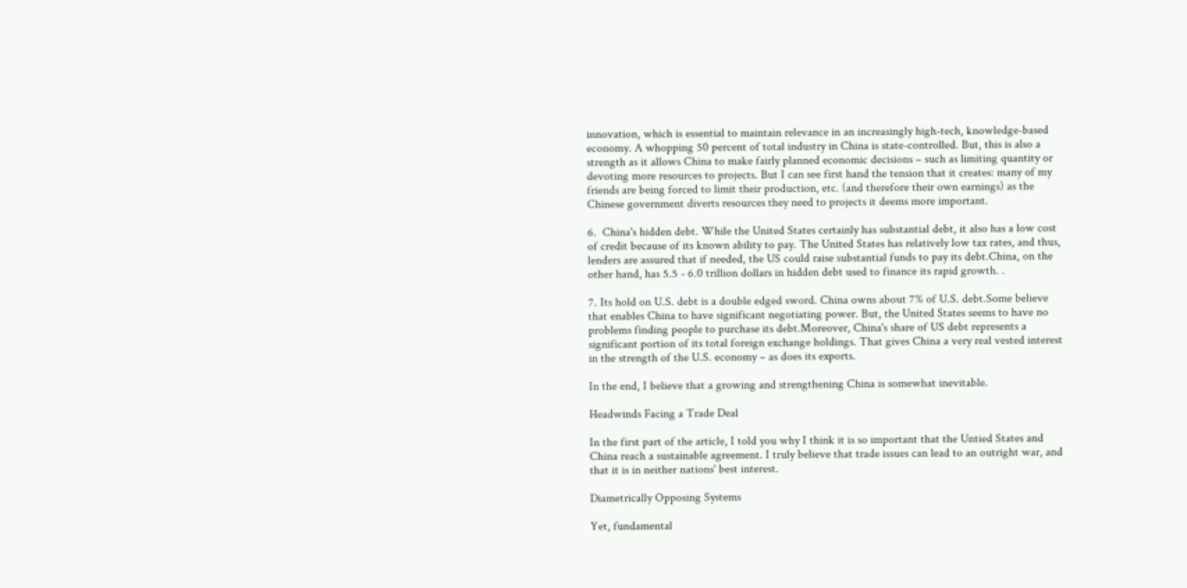innovation, which is essential to maintain relevance in an increasingly high-tech, knowledge-based economy. A whopping 50 percent of total industry in China is state-controlled. But, this is also a strength as it allows China to make fairly planned economic decisions – such as limiting quantity or devoting more resources to projects. But I can see first hand the tension that it creates: many of my friends are being forced to limit their production, etc. (and therefore their own earnings) as the Chinese government diverts resources they need to projects it deems more important.

6.  China's hidden debt. While the United States certainly has substantial debt, it also has a low cost of credit because of its known ability to pay. The United States has relatively low tax rates, and thus, lenders are assured that if needed, the US could raise substantial funds to pay its debt.China, on the other hand, has 5.5 - 6.0 trillion dollars in hidden debt used to finance its rapid growth. .

7. Its hold on U.S. debt is a double edged sword. China owns about 7% of U.S. debt.Some believe that enables China to have significant negotiating power. But, the United States seems to have no problems finding people to purchase its debt.Moreover, China's share of US debt represents a significant portion of its total foreign exchange holdings. That gives China a very real vested interest in the strength of the U.S. economy – as does its exports.

In the end, I believe that a growing and strengthening China is somewhat inevitable.

Headwinds Facing a Trade Deal

In the first part of the article, I told you why I think it is so important that the Untied States and China reach a sustainable agreement. I truly believe that trade issues can lead to an outright war, and that it is in neither nations' best interest.

Diametrically Opposing Systems

Yet, fundamental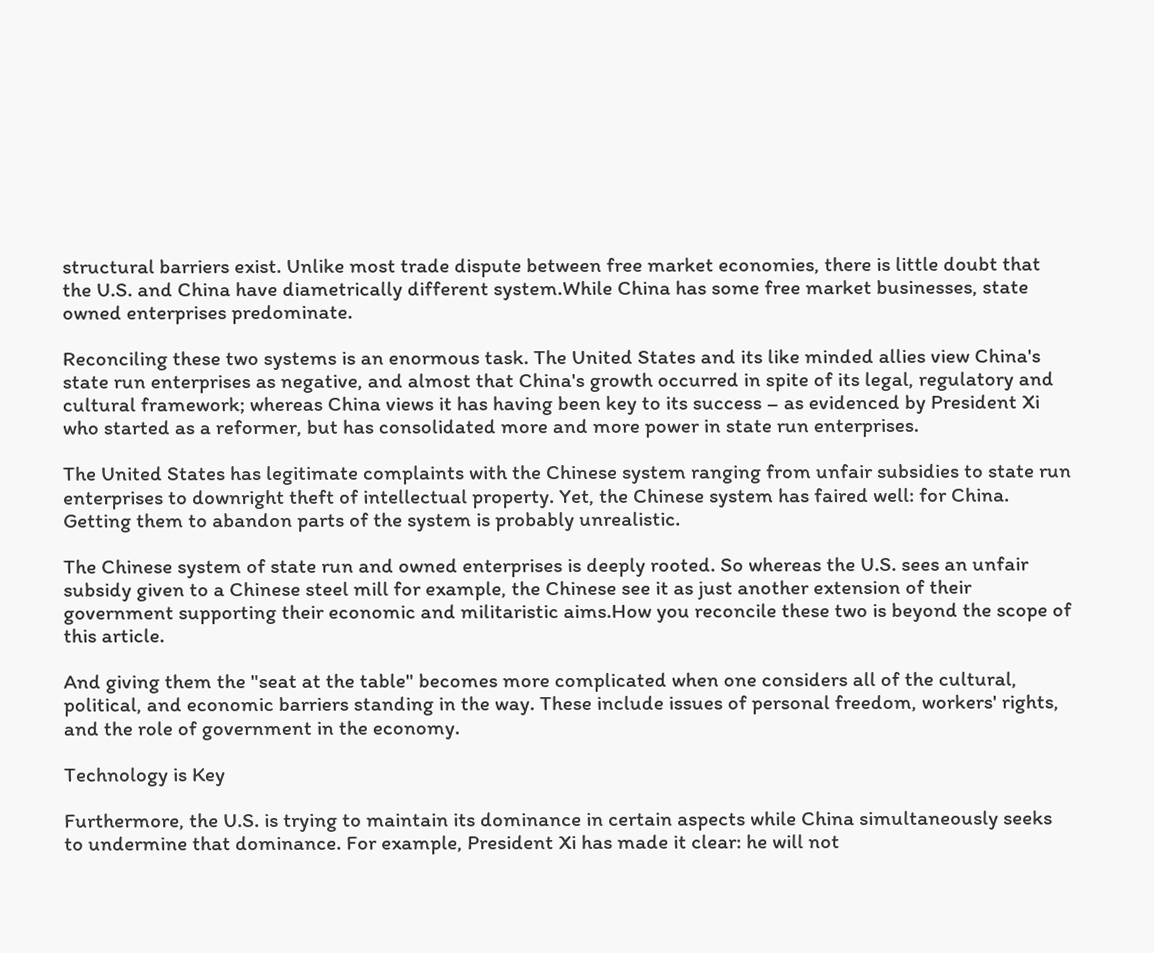structural barriers exist. Unlike most trade dispute between free market economies, there is little doubt that the U.S. and China have diametrically different system.While China has some free market businesses, state owned enterprises predominate.

Reconciling these two systems is an enormous task. The United States and its like minded allies view China's state run enterprises as negative, and almost that China's growth occurred in spite of its legal, regulatory and cultural framework; whereas China views it has having been key to its success – as evidenced by President Xi who started as a reformer, but has consolidated more and more power in state run enterprises.

The United States has legitimate complaints with the Chinese system ranging from unfair subsidies to state run enterprises to downright theft of intellectual property. Yet, the Chinese system has faired well: for China. Getting them to abandon parts of the system is probably unrealistic.

The Chinese system of state run and owned enterprises is deeply rooted. So whereas the U.S. sees an unfair subsidy given to a Chinese steel mill for example, the Chinese see it as just another extension of their government supporting their economic and militaristic aims.How you reconcile these two is beyond the scope of this article.

And giving them the "seat at the table" becomes more complicated when one considers all of the cultural, political, and economic barriers standing in the way. These include issues of personal freedom, workers' rights, and the role of government in the economy.

Technology is Key

Furthermore, the U.S. is trying to maintain its dominance in certain aspects while China simultaneously seeks to undermine that dominance. For example, President Xi has made it clear: he will not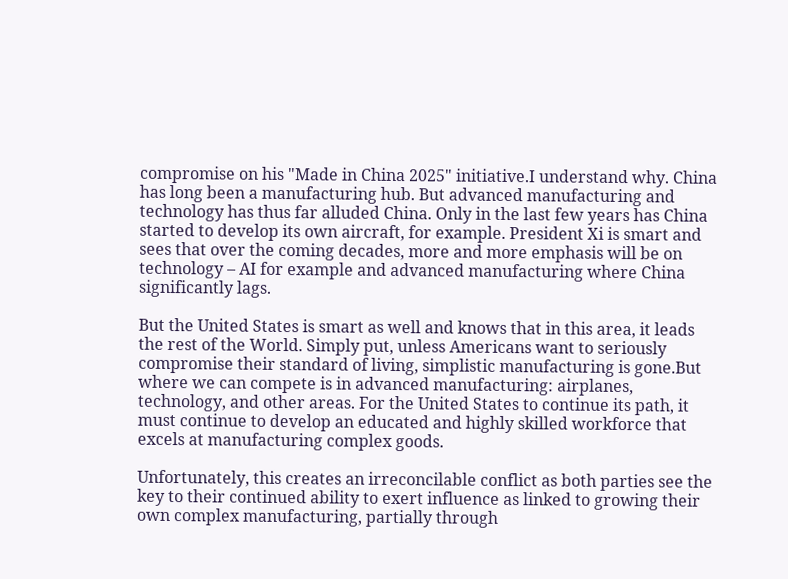compromise on his "Made in China 2025" initiative.I understand why. China has long been a manufacturing hub. But advanced manufacturing and technology has thus far alluded China. Only in the last few years has China started to develop its own aircraft, for example. President Xi is smart and sees that over the coming decades, more and more emphasis will be on technology – AI for example and advanced manufacturing where China significantly lags.

But the United States is smart as well and knows that in this area, it leads the rest of the World. Simply put, unless Americans want to seriously compromise their standard of living, simplistic manufacturing is gone.But where we can compete is in advanced manufacturing: airplanes, technology, and other areas. For the United States to continue its path, it must continue to develop an educated and highly skilled workforce that excels at manufacturing complex goods.

Unfortunately, this creates an irreconcilable conflict as both parties see the key to their continued ability to exert influence as linked to growing their own complex manufacturing, partially through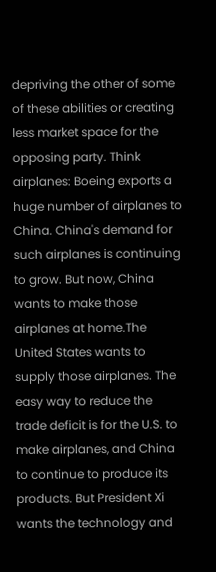depriving the other of some of these abilities or creating less market space for the opposing party. Think airplanes: Boeing exports a huge number of airplanes to China. China's demand for such airplanes is continuing to grow. But now, China wants to make those airplanes at home.The United States wants to supply those airplanes. The easy way to reduce the trade deficit is for the U.S. to make airplanes, and China to continue to produce its products. But President Xi wants the technology and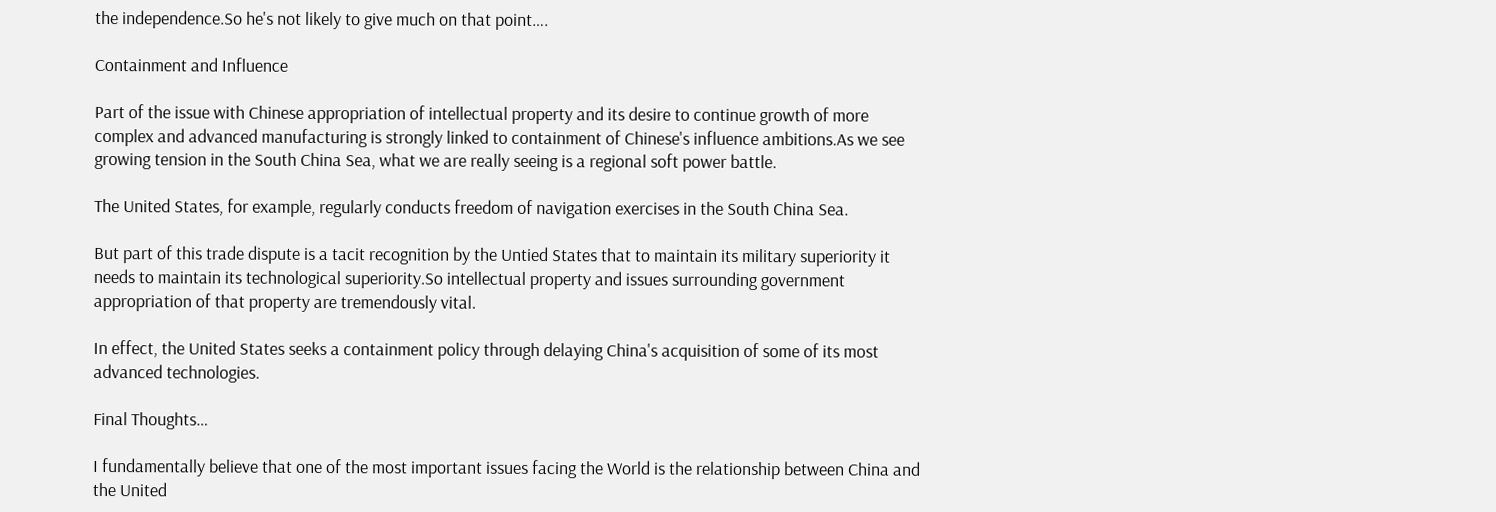the independence.So he's not likely to give much on that point….

Containment and Influence

Part of the issue with Chinese appropriation of intellectual property and its desire to continue growth of more complex and advanced manufacturing is strongly linked to containment of Chinese's influence ambitions.As we see growing tension in the South China Sea, what we are really seeing is a regional soft power battle.

The United States, for example, regularly conducts freedom of navigation exercises in the South China Sea.

But part of this trade dispute is a tacit recognition by the Untied States that to maintain its military superiority it needs to maintain its technological superiority.So intellectual property and issues surrounding government appropriation of that property are tremendously vital.

In effect, the United States seeks a containment policy through delaying China's acquisition of some of its most advanced technologies.

Final Thoughts…

I fundamentally believe that one of the most important issues facing the World is the relationship between China and the United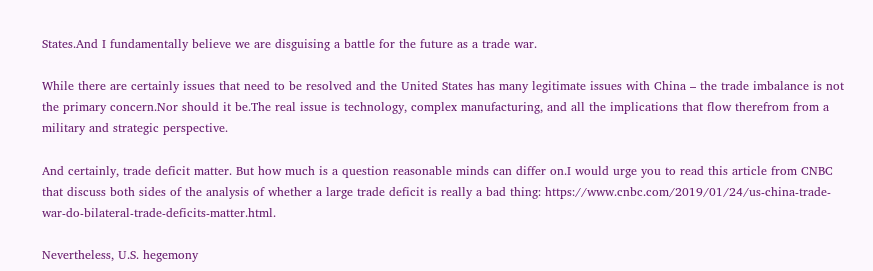States.And I fundamentally believe we are disguising a battle for the future as a trade war.

While there are certainly issues that need to be resolved and the United States has many legitimate issues with China – the trade imbalance is not the primary concern.Nor should it be.The real issue is technology, complex manufacturing, and all the implications that flow therefrom from a military and strategic perspective.

And certainly, trade deficit matter. But how much is a question reasonable minds can differ on.I would urge you to read this article from CNBC that discuss both sides of the analysis of whether a large trade deficit is really a bad thing: https://www.cnbc.com/2019/01/24/us-china-trade-war-do-bilateral-trade-deficits-matter.html.

Nevertheless, U.S. hegemony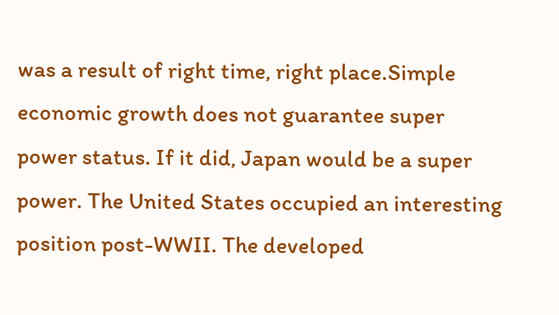was a result of right time, right place.Simple economic growth does not guarantee super power status. If it did, Japan would be a super power. The United States occupied an interesting position post-WWII. The developed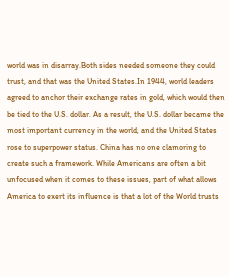world was in disarray.Both sides needed someone they could trust, and that was the United States.In 1944, world leaders agreed to anchor their exchange rates in gold, which would then be tied to the U.S. dollar. As a result, the U.S. dollar became the most important currency in the world, and the United States rose to superpower status. China has no one clamoring to create such a framework. While Americans are often a bit unfocused when it comes to these issues, part of what allows America to exert its influence is that a lot of the World trusts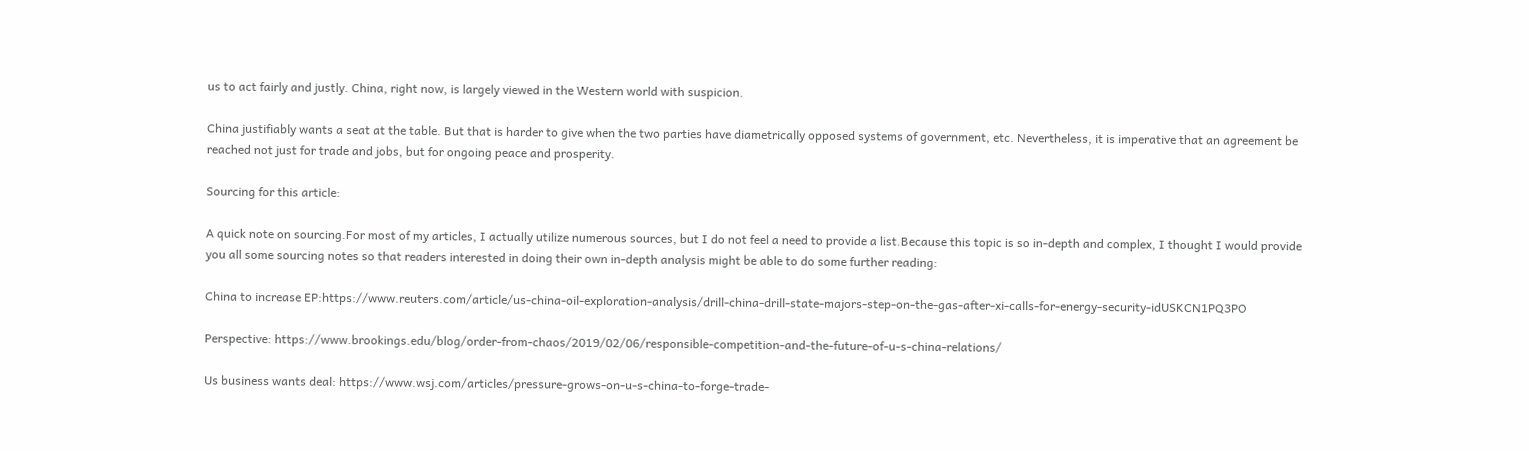us to act fairly and justly. China, right now, is largely viewed in the Western world with suspicion.

China justifiably wants a seat at the table. But that is harder to give when the two parties have diametrically opposed systems of government, etc. Nevertheless, it is imperative that an agreement be reached not just for trade and jobs, but for ongoing peace and prosperity.

Sourcing for this article:

A quick note on sourcing.For most of my articles, I actually utilize numerous sources, but I do not feel a need to provide a list.Because this topic is so in-depth and complex, I thought I would provide you all some sourcing notes so that readers interested in doing their own in-depth analysis might be able to do some further reading:

China to increase EP:https://www.reuters.com/article/us-china-oil-exploration-analysis/drill-china-drill-state-majors-step-on-the-gas-after-xi-calls-for-energy-security-idUSKCN1PQ3PO

Perspective: https://www.brookings.edu/blog/order-from-chaos/2019/02/06/responsible-competition-and-the-future-of-u-s-china-relations/

Us business wants deal: https://www.wsj.com/articles/pressure-grows-on-u-s-china-to-forge-trade-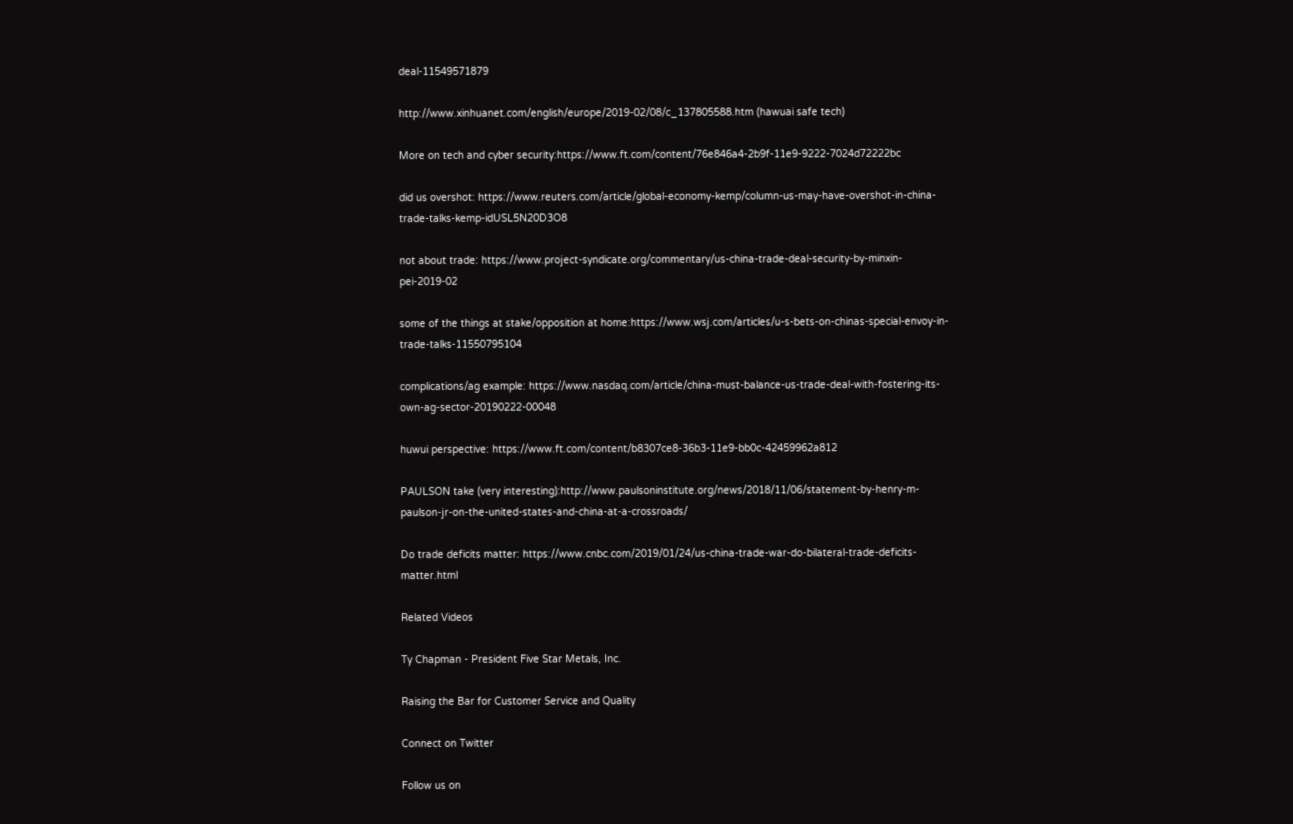deal-11549571879

http://www.xinhuanet.com/english/europe/2019-02/08/c_137805588.htm (hawuai safe tech)

More on tech and cyber security:https://www.ft.com/content/76e846a4-2b9f-11e9-9222-7024d72222bc

did us overshot: https://www.reuters.com/article/global-economy-kemp/column-us-may-have-overshot-in-china-trade-talks-kemp-idUSL5N20D3O8

not about trade: https://www.project-syndicate.org/commentary/us-china-trade-deal-security-by-minxin-pei-2019-02

some of the things at stake/opposition at home:https://www.wsj.com/articles/u-s-bets-on-chinas-special-envoy-in-trade-talks-11550795104

complications/ag example: https://www.nasdaq.com/article/china-must-balance-us-trade-deal-with-fostering-its-own-ag-sector-20190222-00048

huwui perspective: https://www.ft.com/content/b8307ce8-36b3-11e9-bb0c-42459962a812

PAULSON take (very interesting):http://www.paulsoninstitute.org/news/2018/11/06/statement-by-henry-m-paulson-jr-on-the-united-states-and-china-at-a-crossroads/

Do trade deficits matter: https://www.cnbc.com/2019/01/24/us-china-trade-war-do-bilateral-trade-deficits-matter.html

Related Videos

Ty Chapman - President Five Star Metals, Inc.

Raising the Bar for Customer Service and Quality

Connect on Twitter

Follow us on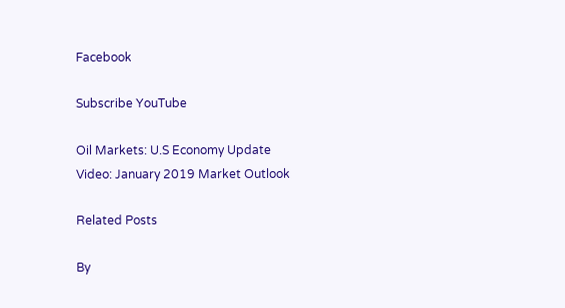Facebook

Subscribe YouTube

Oil Markets: U.S Economy Update
Video: January 2019 Market Outlook

Related Posts

By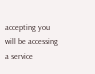accepting you will be accessing a service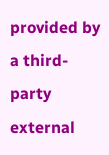provided by a third-party external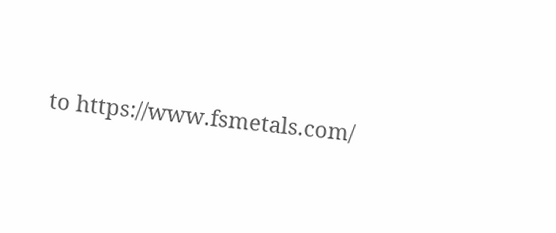to https://www.fsmetals.com/